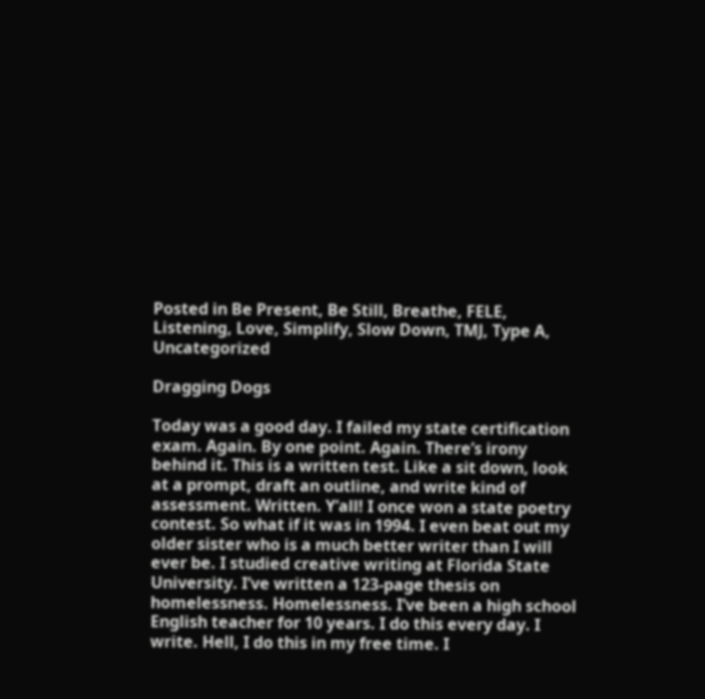Posted in Be Present, Be Still, Breathe, FELE, Listening, Love, Simplify, Slow Down, TMJ, Type A, Uncategorized

Dragging Dogs

Today was a good day. I failed my state certification exam. Again. By one point. Again. There’s irony behind it. This is a written test. Like a sit down, look at a prompt, draft an outline, and write kind of assessment. Written. Y’all! I once won a state poetry contest. So what if it was in 1994. I even beat out my older sister who is a much better writer than I will ever be. I studied creative writing at Florida State University. I’ve written a 123-page thesis on homelessness. Homelessness. I’ve been a high school English teacher for 10 years. I do this every day. I write. Hell, I do this in my free time. I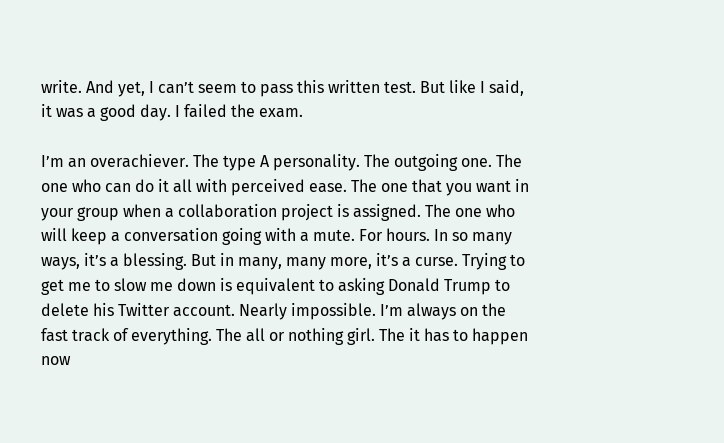write. And yet, I can’t seem to pass this written test. But like I said, it was a good day. I failed the exam.

I’m an overachiever. The type A personality. The outgoing one. The one who can do it all with perceived ease. The one that you want in your group when a collaboration project is assigned. The one who will keep a conversation going with a mute. For hours. In so many ways, it’s a blessing. But in many, many more, it’s a curse. Trying to get me to slow me down is equivalent to asking Donald Trump to delete his Twitter account. Nearly impossible. I’m always on the fast track of everything. The all or nothing girl. The it has to happen now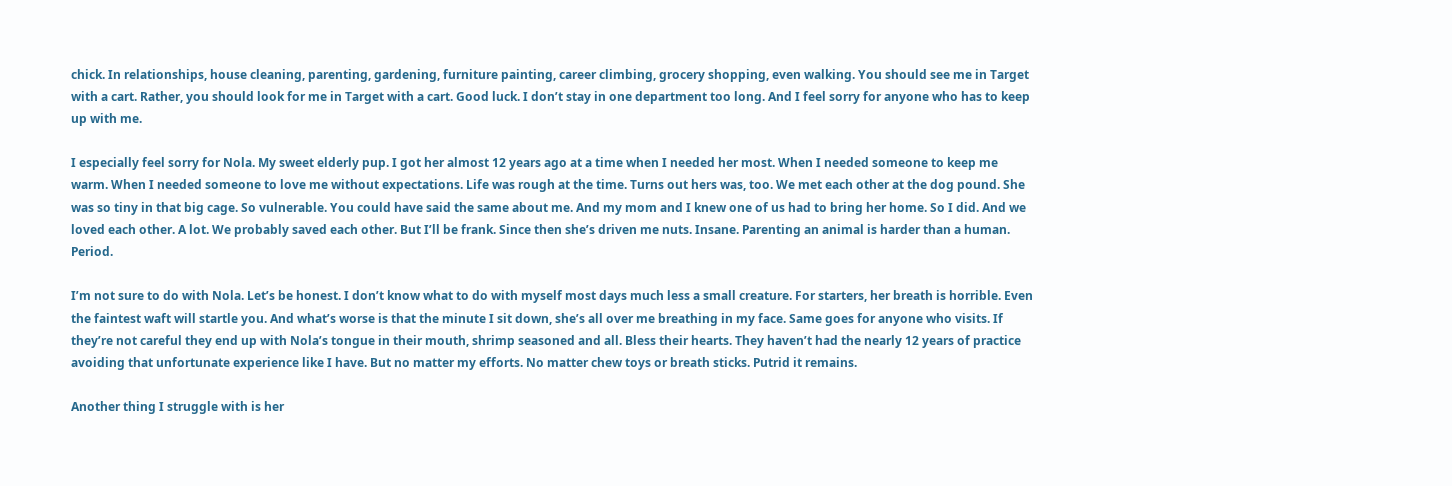chick. In relationships, house cleaning, parenting, gardening, furniture painting, career climbing, grocery shopping, even walking. You should see me in Target with a cart. Rather, you should look for me in Target with a cart. Good luck. I don’t stay in one department too long. And I feel sorry for anyone who has to keep up with me.

I especially feel sorry for Nola. My sweet elderly pup. I got her almost 12 years ago at a time when I needed her most. When I needed someone to keep me warm. When I needed someone to love me without expectations. Life was rough at the time. Turns out hers was, too. We met each other at the dog pound. She was so tiny in that big cage. So vulnerable. You could have said the same about me. And my mom and I knew one of us had to bring her home. So I did. And we loved each other. A lot. We probably saved each other. But I’ll be frank. Since then she’s driven me nuts. Insane. Parenting an animal is harder than a human. Period.

I’m not sure to do with Nola. Let’s be honest. I don’t know what to do with myself most days much less a small creature. For starters, her breath is horrible. Even the faintest waft will startle you. And what’s worse is that the minute I sit down, she’s all over me breathing in my face. Same goes for anyone who visits. If they’re not careful they end up with Nola’s tongue in their mouth, shrimp seasoned and all. Bless their hearts. They haven’t had the nearly 12 years of practice avoiding that unfortunate experience like I have. But no matter my efforts. No matter chew toys or breath sticks. Putrid it remains.

Another thing I struggle with is her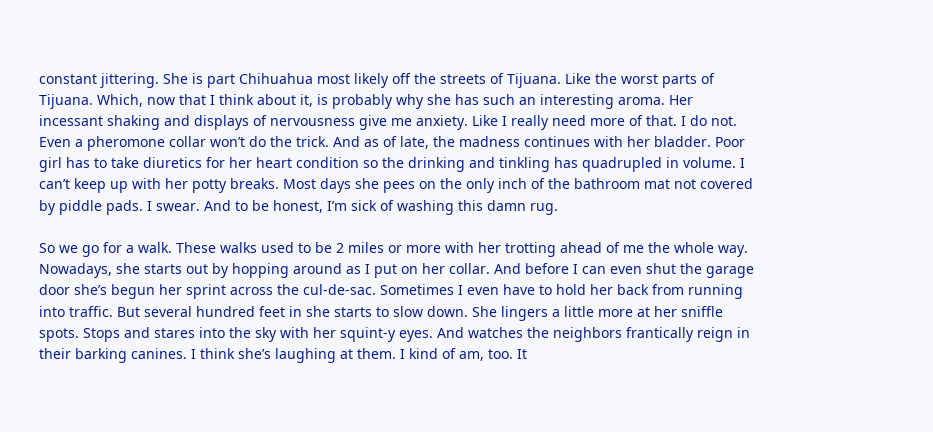constant jittering. She is part Chihuahua most likely off the streets of Tijuana. Like the worst parts of Tijuana. Which, now that I think about it, is probably why she has such an interesting aroma. Her incessant shaking and displays of nervousness give me anxiety. Like I really need more of that. I do not. Even a pheromone collar won’t do the trick. And as of late, the madness continues with her bladder. Poor girl has to take diuretics for her heart condition so the drinking and tinkling has quadrupled in volume. I can’t keep up with her potty breaks. Most days she pees on the only inch of the bathroom mat not covered by piddle pads. I swear. And to be honest, I’m sick of washing this damn rug.

So we go for a walk. These walks used to be 2 miles or more with her trotting ahead of me the whole way. Nowadays, she starts out by hopping around as I put on her collar. And before I can even shut the garage door she’s begun her sprint across the cul-de-sac. Sometimes I even have to hold her back from running into traffic. But several hundred feet in she starts to slow down. She lingers a little more at her sniffle spots. Stops and stares into the sky with her squint-y eyes. And watches the neighbors frantically reign in their barking canines. I think she’s laughing at them. I kind of am, too. It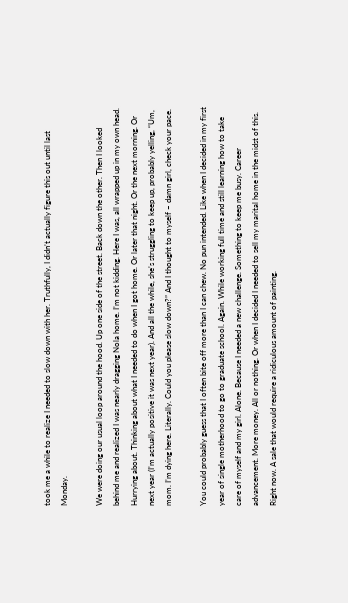took me a while to realize I needed to slow down with her. Truthfully, I didn’t actually figure this out until last Monday.

We were doing our usual loop around the hood. Up one side of the street. Back down the other. Then I looked behind me and realized I was nearly dragging Nola home. I’m not kidding. Here I was, all wrapped up in my own head. Hurrying about. Thinking about what I needed to do when I got home. Or later that night. Or the next morning. Or next year (I’m actually positive it was next year). And all the while, she’s struggling to keep up, probably yelling, “Um, mom. I’m dying here. Literally. Could you please slow down?” And I thought to myself – damn girl, check your pace.

You could probably guess that I often bite off more than I can chew. No pun intended. Like when I decided in my first year of single motherhood to go to graduate school. Again. While working full time and still learning how to take care of myself and my girl. Alone. Because I needed a new challenge. Something to keep me busy. Career advancement. More money. All or nothing. Or when I decided I needed to sell my marital home in the midst of this. Right now. A sale that would require a ridiculous amount of painting.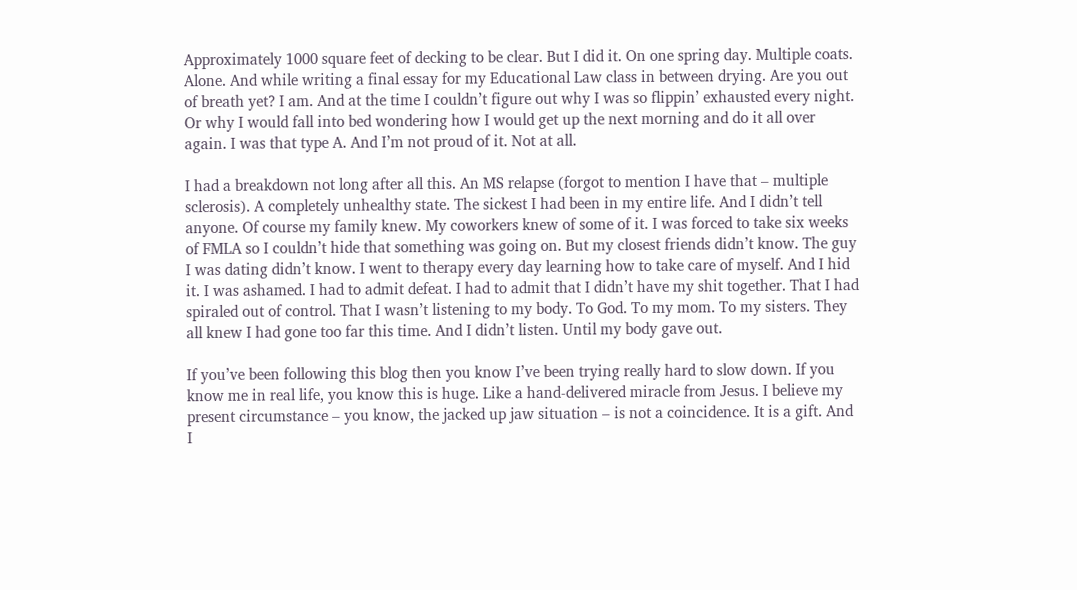Approximately 1000 square feet of decking to be clear. But I did it. On one spring day. Multiple coats. Alone. And while writing a final essay for my Educational Law class in between drying. Are you out of breath yet? I am. And at the time I couldn’t figure out why I was so flippin’ exhausted every night. Or why I would fall into bed wondering how I would get up the next morning and do it all over again. I was that type A. And I’m not proud of it. Not at all.

I had a breakdown not long after all this. An MS relapse (forgot to mention I have that – multiple sclerosis). A completely unhealthy state. The sickest I had been in my entire life. And I didn’t tell anyone. Of course my family knew. My coworkers knew of some of it. I was forced to take six weeks of FMLA so I couldn’t hide that something was going on. But my closest friends didn’t know. The guy I was dating didn’t know. I went to therapy every day learning how to take care of myself. And I hid it. I was ashamed. I had to admit defeat. I had to admit that I didn’t have my shit together. That I had spiraled out of control. That I wasn’t listening to my body. To God. To my mom. To my sisters. They all knew I had gone too far this time. And I didn’t listen. Until my body gave out.

If you’ve been following this blog then you know I’ve been trying really hard to slow down. If you know me in real life, you know this is huge. Like a hand-delivered miracle from Jesus. I believe my present circumstance – you know, the jacked up jaw situation – is not a coincidence. It is a gift. And I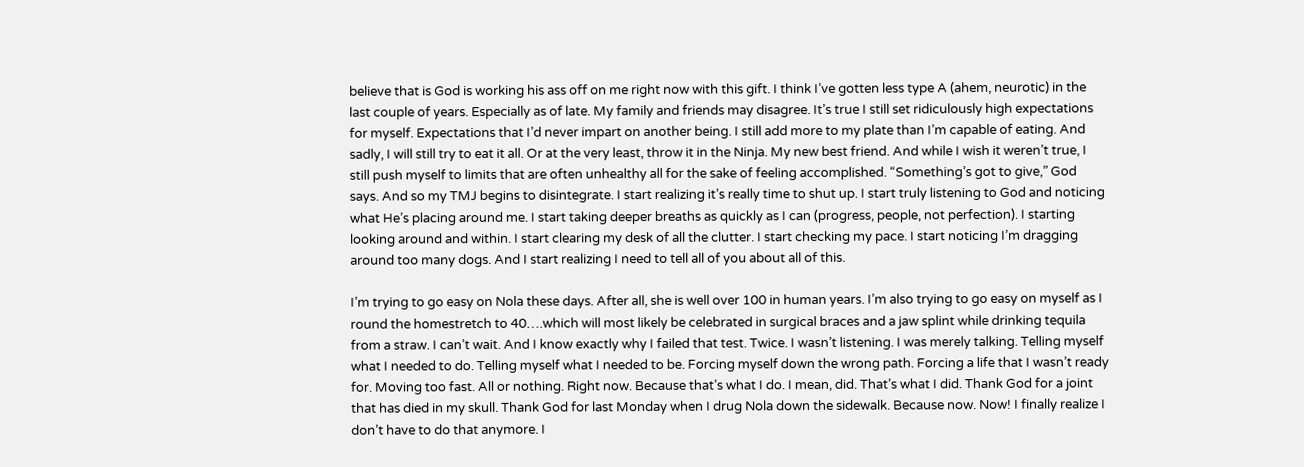believe that is God is working his ass off on me right now with this gift. I think I’ve gotten less type A (ahem, neurotic) in the last couple of years. Especially as of late. My family and friends may disagree. It’s true I still set ridiculously high expectations for myself. Expectations that I’d never impart on another being. I still add more to my plate than I’m capable of eating. And sadly, I will still try to eat it all. Or at the very least, throw it in the Ninja. My new best friend. And while I wish it weren’t true, I still push myself to limits that are often unhealthy all for the sake of feeling accomplished. “Something’s got to give,” God says. And so my TMJ begins to disintegrate. I start realizing it’s really time to shut up. I start truly listening to God and noticing what He’s placing around me. I start taking deeper breaths as quickly as I can (progress, people, not perfection). I starting looking around and within. I start clearing my desk of all the clutter. I start checking my pace. I start noticing I’m dragging around too many dogs. And I start realizing I need to tell all of you about all of this.

I’m trying to go easy on Nola these days. After all, she is well over 100 in human years. I’m also trying to go easy on myself as I round the homestretch to 40….which will most likely be celebrated in surgical braces and a jaw splint while drinking tequila from a straw. I can’t wait. And I know exactly why I failed that test. Twice. I wasn’t listening. I was merely talking. Telling myself what I needed to do. Telling myself what I needed to be. Forcing myself down the wrong path. Forcing a life that I wasn’t ready for. Moving too fast. All or nothing. Right now. Because that’s what I do. I mean, did. That’s what I did. Thank God for a joint that has died in my skull. Thank God for last Monday when I drug Nola down the sidewalk. Because now. Now! I finally realize I don’t have to do that anymore. I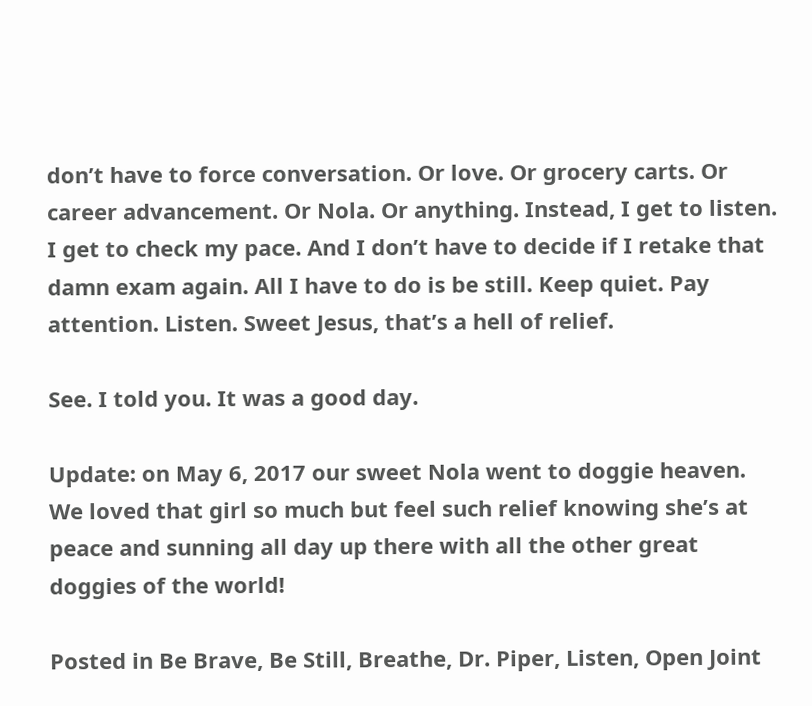don’t have to force conversation. Or love. Or grocery carts. Or career advancement. Or Nola. Or anything. Instead, I get to listen. I get to check my pace. And I don’t have to decide if I retake that damn exam again. All I have to do is be still. Keep quiet. Pay attention. Listen. Sweet Jesus, that’s a hell of relief.

See. I told you. It was a good day.

Update: on May 6, 2017 our sweet Nola went to doggie heaven. We loved that girl so much but feel such relief knowing she’s at peace and sunning all day up there with all the other great doggies of the world!

Posted in Be Brave, Be Still, Breathe, Dr. Piper, Listen, Open Joint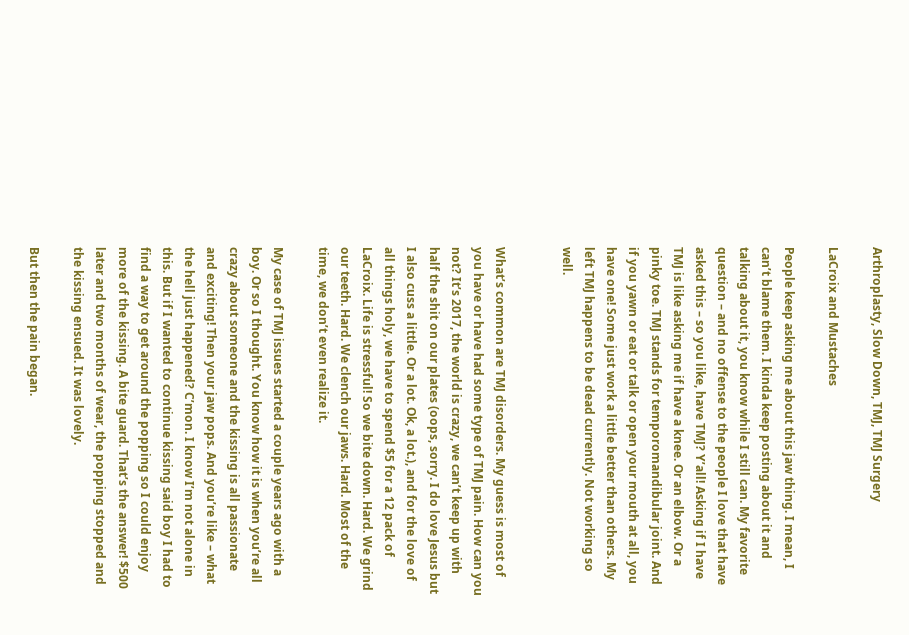Arthroplasty, Slow Down, TMJ, TMJ Surgery

LaCroix and Mustaches

People keep asking me about this jaw thing. I mean, I can’t blame them. I kinda keep posting about it and talking about it, you know while I still can. My favorite question – and no offense to the people I love that have asked this – so you like, have TMJ? Y’all! Asking if I have TMJ is like asking me if have a knee. Or an elbow. Or a pinky toe. TMJ stands for temporomandibular joint. And if you yawn or eat or talk or open your mouth at all, you have one! Some just work a little better than others. My left TMJ happens to be dead currently. Not working so well.


What’s common are TMJ disorders. My guess is most of you have or have had some type of TMJ pain. How can you not? It’s 2017, the world is crazy, we can’t keep up with half the shit on our plates (oops, sorry. I do love Jesus but I also cuss a little. Or a lot. Ok, a lot.), and for the love of all things holy, we have to spend $5 for a 12 pack of LaCroix. Life is stressful! So we bite down. Hard. We grind our teeth. Hard. We clench our jaws. Hard. Most of the time, we don’t even realize it.

My case of TMJ issues started a couple years ago with a boy. Or so I thought. You know how it is when you’re all crazy about someone and the kissing is all passionate and exciting! Then your jaw pops. And you’re like – what the hell just happened? C’mon. I know I’m not alone in this. But if I wanted to continue kissing said boy I had to find a way to get around the popping so I could enjoy more of the kissing. A bite guard. That’s the answer! $500 later and two months of wear, the popping stopped and the kissing ensued. It was lovely.

But then the pain began.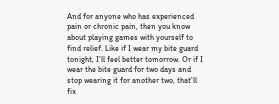And for anyone who has experienced pain or chronic pain, then you know about playing games with yourself to find relief. Like if I wear my bite guard tonight, I’ll feel better tomorrow. Or if I wear the bite guard for two days and stop wearing it for another two, that’ll fix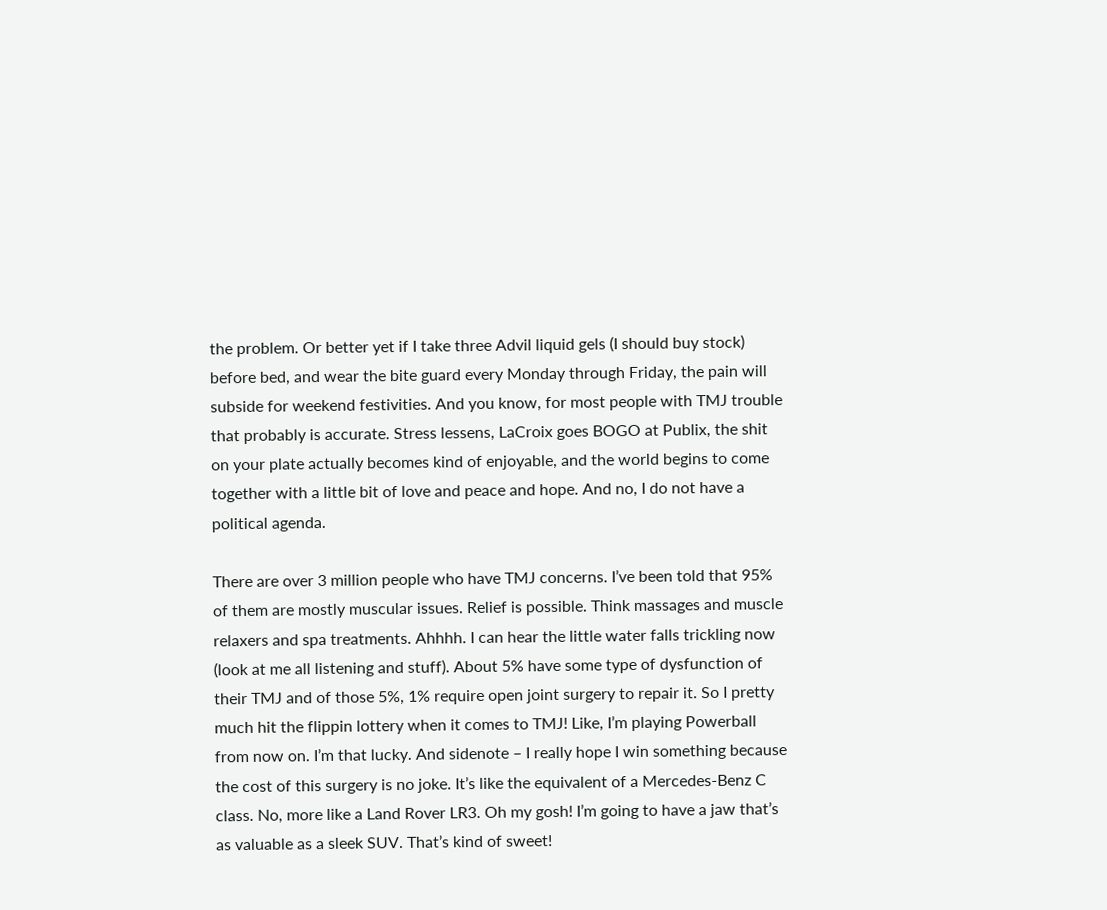the problem. Or better yet if I take three Advil liquid gels (I should buy stock) before bed, and wear the bite guard every Monday through Friday, the pain will subside for weekend festivities. And you know, for most people with TMJ trouble that probably is accurate. Stress lessens, LaCroix goes BOGO at Publix, the shit on your plate actually becomes kind of enjoyable, and the world begins to come together with a little bit of love and peace and hope. And no, I do not have a political agenda.

There are over 3 million people who have TMJ concerns. I’ve been told that 95% of them are mostly muscular issues. Relief is possible. Think massages and muscle relaxers and spa treatments. Ahhhh. I can hear the little water falls trickling now (look at me all listening and stuff). About 5% have some type of dysfunction of their TMJ and of those 5%, 1% require open joint surgery to repair it. So I pretty much hit the flippin lottery when it comes to TMJ! Like, I’m playing Powerball from now on. I’m that lucky. And sidenote – I really hope I win something because the cost of this surgery is no joke. It’s like the equivalent of a Mercedes-Benz C class. No, more like a Land Rover LR3. Oh my gosh! I’m going to have a jaw that’s as valuable as a sleek SUV. That’s kind of sweet!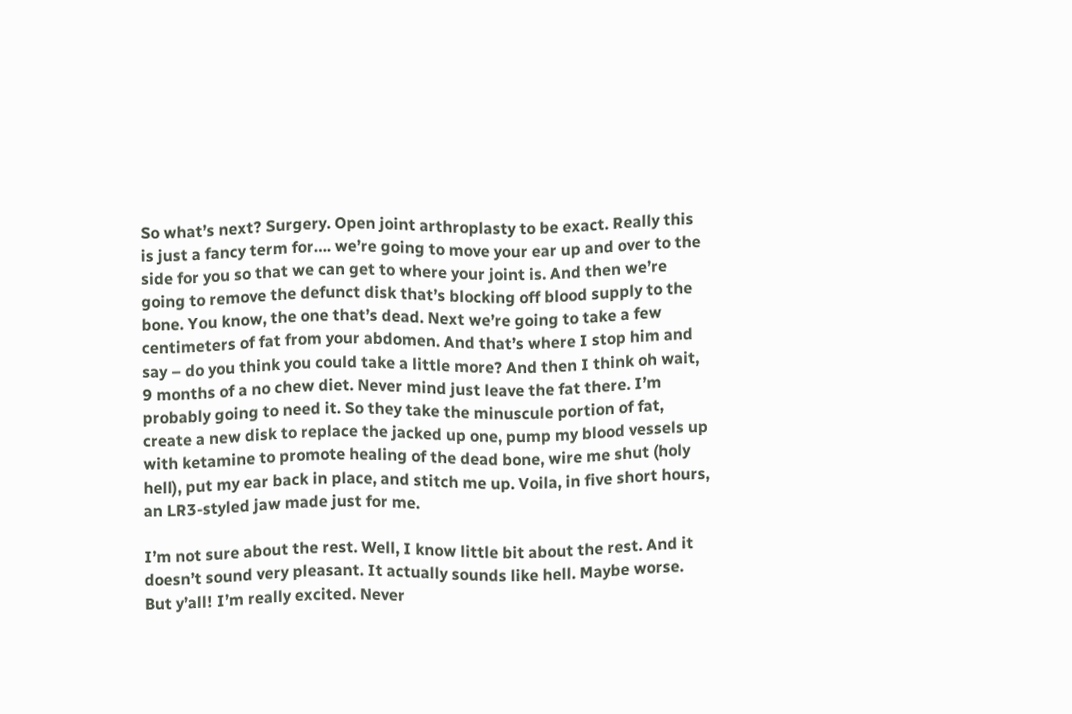So what’s next? Surgery. Open joint arthroplasty to be exact. Really this is just a fancy term for…. we’re going to move your ear up and over to the side for you so that we can get to where your joint is. And then we’re going to remove the defunct disk that’s blocking off blood supply to the bone. You know, the one that’s dead. Next we’re going to take a few centimeters of fat from your abdomen. And that’s where I stop him and say – do you think you could take a little more? And then I think oh wait, 9 months of a no chew diet. Never mind just leave the fat there. I’m probably going to need it. So they take the minuscule portion of fat, create a new disk to replace the jacked up one, pump my blood vessels up with ketamine to promote healing of the dead bone, wire me shut (holy hell), put my ear back in place, and stitch me up. Voila, in five short hours, an LR3-styled jaw made just for me.

I’m not sure about the rest. Well, I know little bit about the rest. And it doesn’t sound very pleasant. It actually sounds like hell. Maybe worse. But y’all! I’m really excited. Never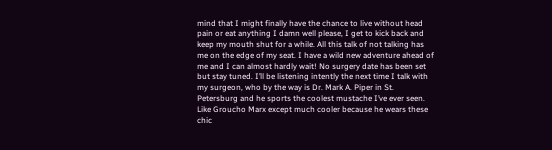mind that I might finally have the chance to live without head pain or eat anything I damn well please, I get to kick back and keep my mouth shut for a while. All this talk of not talking has me on the edge of my seat. I have a wild new adventure ahead of me and I can almost hardly wait! No surgery date has been set but stay tuned. I’ll be listening intently the next time I talk with my surgeon, who by the way is Dr. Mark A. Piper in St. Petersburg and he sports the coolest mustache I’ve ever seen. Like Groucho Marx except much cooler because he wears these chic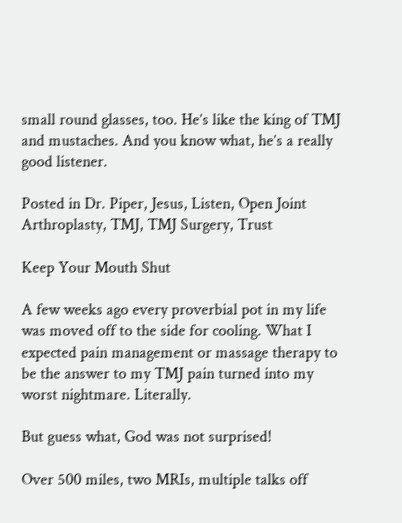small round glasses, too. He’s like the king of TMJ and mustaches. And you know what, he’s a really good listener.

Posted in Dr. Piper, Jesus, Listen, Open Joint Arthroplasty, TMJ, TMJ Surgery, Trust

Keep Your Mouth Shut

A few weeks ago every proverbial pot in my life was moved off to the side for cooling. What I expected pain management or massage therapy to be the answer to my TMJ pain turned into my worst nightmare. Literally.

But guess what, God was not surprised!

Over 500 miles, two MRIs, multiple talks off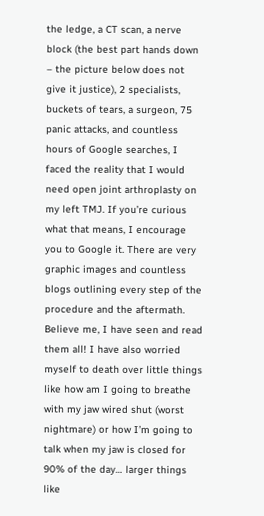the ledge, a CT scan, a nerve block (the best part hands down – the picture below does not give it justice), 2 specialists, buckets of tears, a surgeon, 75 panic attacks, and countless hours of Google searches, I faced the reality that I would need open joint arthroplasty on my left TMJ. If you’re curious what that means, I encourage you to Google it. There are very graphic images and countless blogs outlining every step of the procedure and the aftermath. Believe me, I have seen and read them all! I have also worried myself to death over little things like how am I going to breathe with my jaw wired shut (worst nightmare) or how I’m going to talk when my jaw is closed for 90% of the day… larger things like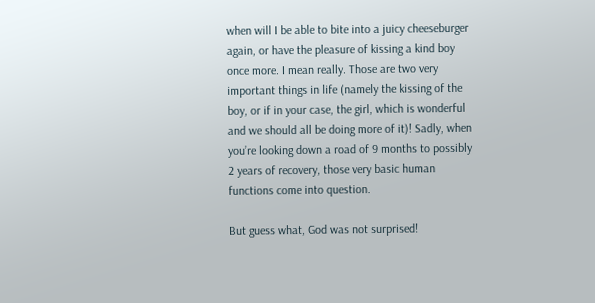when will I be able to bite into a juicy cheeseburger again, or have the pleasure of kissing a kind boy once more. I mean really. Those are two very important things in life (namely the kissing of the boy, or if in your case, the girl, which is wonderful and we should all be doing more of it)! Sadly, when you’re looking down a road of 9 months to possibly 2 years of recovery, those very basic human functions come into question.

But guess what, God was not surprised!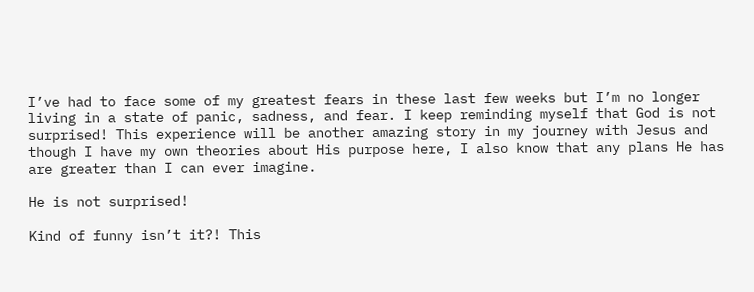I’ve had to face some of my greatest fears in these last few weeks but I’m no longer living in a state of panic, sadness, and fear. I keep reminding myself that God is not surprised! This experience will be another amazing story in my journey with Jesus and though I have my own theories about His purpose here, I also know that any plans He has are greater than I can ever imagine.

He is not surprised!

Kind of funny isn’t it?! This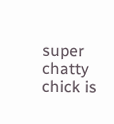super chatty chick is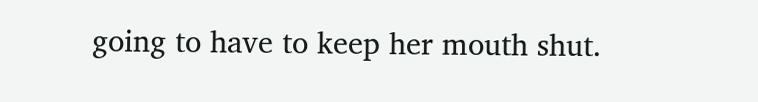going to have to keep her mouth shut.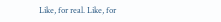Like, for real. Like, for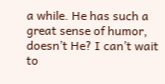a while. He has such a great sense of humor, doesn’t He? I can’t wait to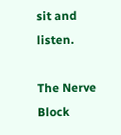sit and listen.

The Nerve Block